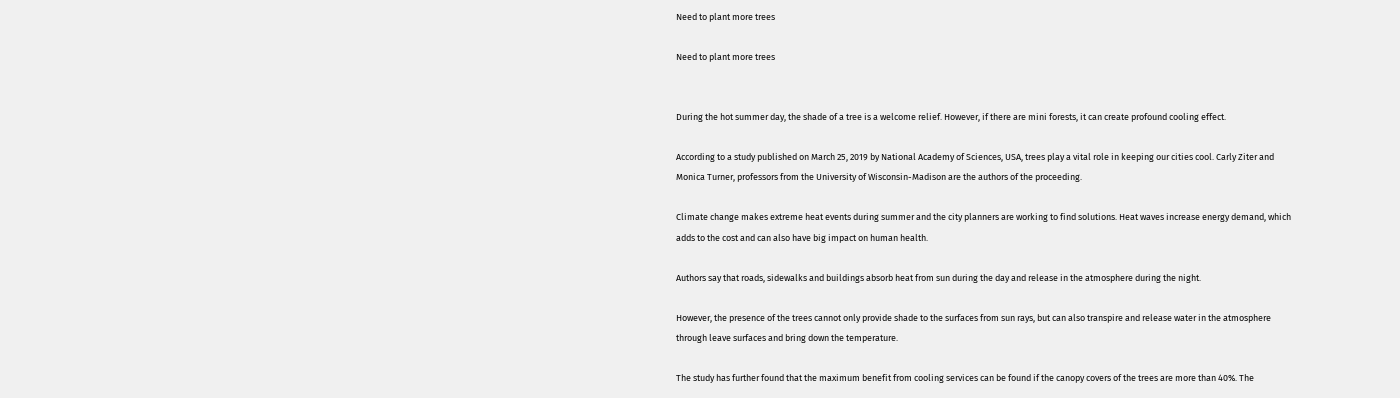Need to plant more trees

Need to plant more trees


During the hot summer day, the shade of a tree is a welcome relief. However, if there are mini forests, it can create profound cooling effect.

According to a study published on March 25, 2019 by National Academy of Sciences, USA, trees play a vital role in keeping our cities cool. Carly Ziter and Monica Turner, professors from the University of Wisconsin-Madison are the authors of the proceeding.

Climate change makes extreme heat events during summer and the city planners are working to find solutions. Heat waves increase energy demand, which adds to the cost and can also have big impact on human health.

Authors say that roads, sidewalks and buildings absorb heat from sun during the day and release in the atmosphere during the night.

However, the presence of the trees cannot only provide shade to the surfaces from sun rays, but can also transpire and release water in the atmosphere through leave surfaces and bring down the temperature.

The study has further found that the maximum benefit from cooling services can be found if the canopy covers of the trees are more than 40%. The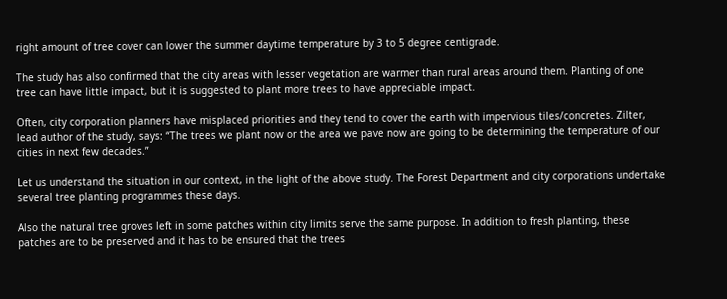right amount of tree cover can lower the summer daytime temperature by 3 to 5 degree centigrade.

The study has also confirmed that the city areas with lesser vegetation are warmer than rural areas around them. Planting of one tree can have little impact, but it is suggested to plant more trees to have appreciable impact.

Often, city corporation planners have misplaced priorities and they tend to cover the earth with impervious tiles/concretes. Zilter, lead author of the study, says: “The trees we plant now or the area we pave now are going to be determining the temperature of our cities in next few decades.”

Let us understand the situation in our context, in the light of the above study. The Forest Department and city corporations undertake several tree planting programmes these days.

Also the natural tree groves left in some patches within city limits serve the same purpose. In addition to fresh planting, these patches are to be preserved and it has to be ensured that the trees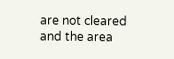are not cleared and the area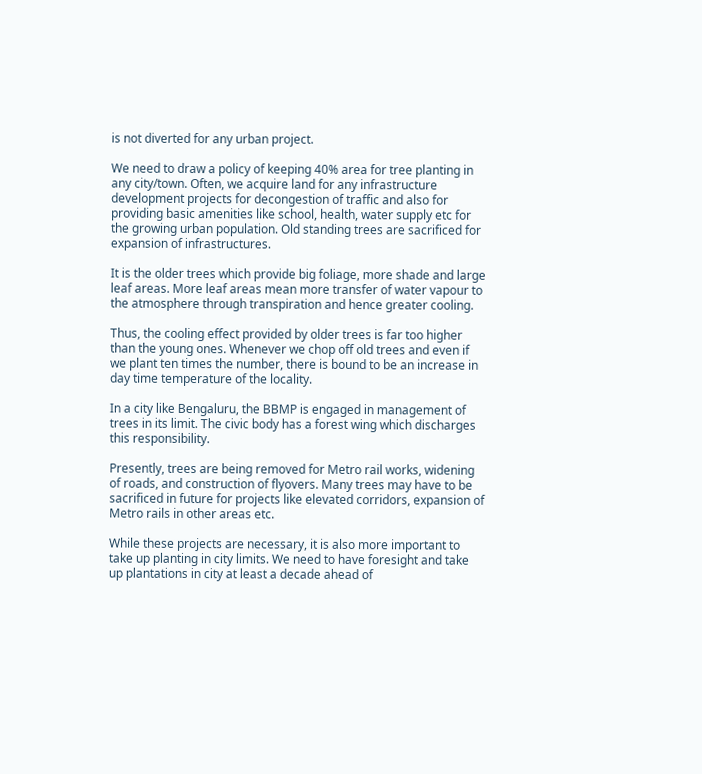is not diverted for any urban project.

We need to draw a policy of keeping 40% area for tree planting in any city/town. Often, we acquire land for any infrastructure development projects for decongestion of traffic and also for providing basic amenities like school, health, water supply etc for the growing urban population. Old standing trees are sacrificed for expansion of infrastructures.

It is the older trees which provide big foliage, more shade and large leaf areas. More leaf areas mean more transfer of water vapour to the atmosphere through transpiration and hence greater cooling.

Thus, the cooling effect provided by older trees is far too higher than the young ones. Whenever we chop off old trees and even if we plant ten times the number, there is bound to be an increase in day time temperature of the locality.

In a city like Bengaluru, the BBMP is engaged in management of trees in its limit. The civic body has a forest wing which discharges this responsibility.

Presently, trees are being removed for Metro rail works, widening of roads, and construction of flyovers. Many trees may have to be sacrificed in future for projects like elevated corridors, expansion of Metro rails in other areas etc.

While these projects are necessary, it is also more important to take up planting in city limits. We need to have foresight and take up plantations in city at least a decade ahead of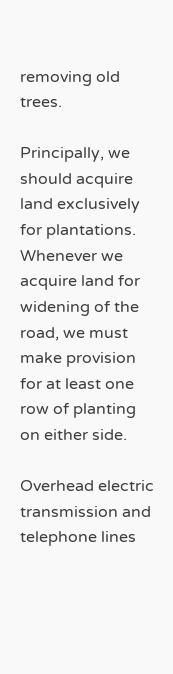removing old trees.

Principally, we should acquire land exclusively for plantations. Whenever we acquire land for widening of the road, we must make provision for at least one row of planting on either side.

Overhead electric transmission and telephone lines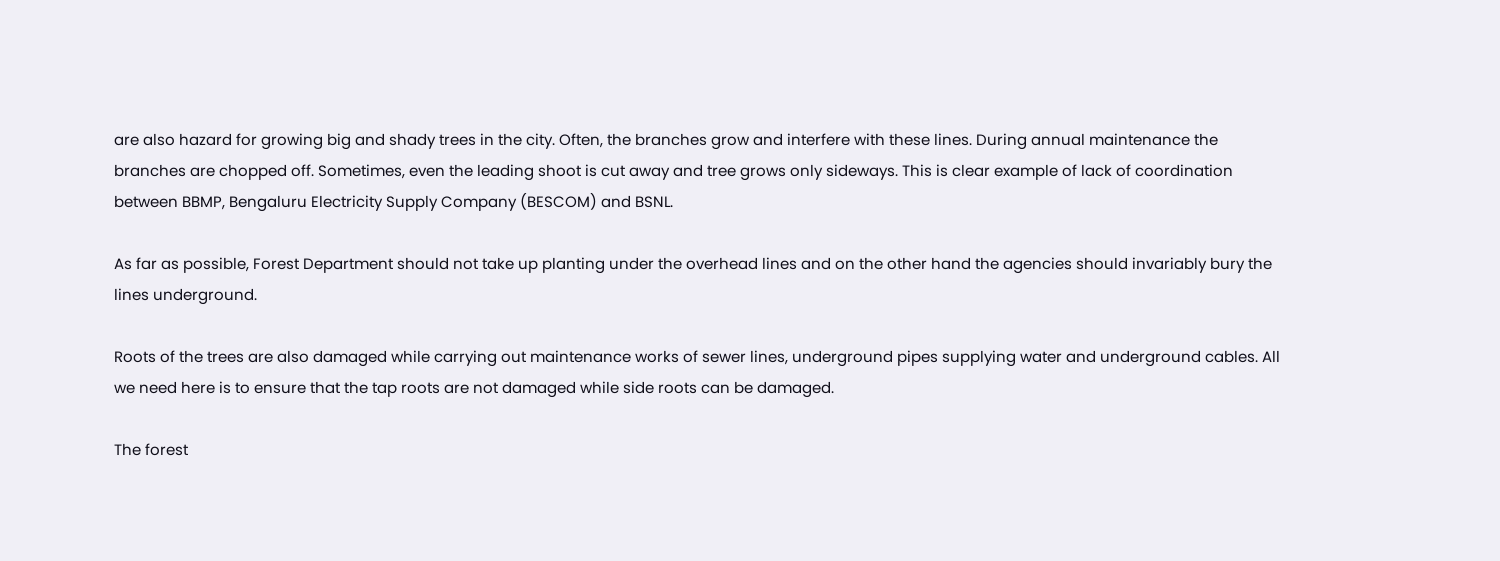are also hazard for growing big and shady trees in the city. Often, the branches grow and interfere with these lines. During annual maintenance the branches are chopped off. Sometimes, even the leading shoot is cut away and tree grows only sideways. This is clear example of lack of coordination between BBMP, Bengaluru Electricity Supply Company (BESCOM) and BSNL.

As far as possible, Forest Department should not take up planting under the overhead lines and on the other hand the agencies should invariably bury the lines underground.

Roots of the trees are also damaged while carrying out maintenance works of sewer lines, underground pipes supplying water and underground cables. All we need here is to ensure that the tap roots are not damaged while side roots can be damaged.

The forest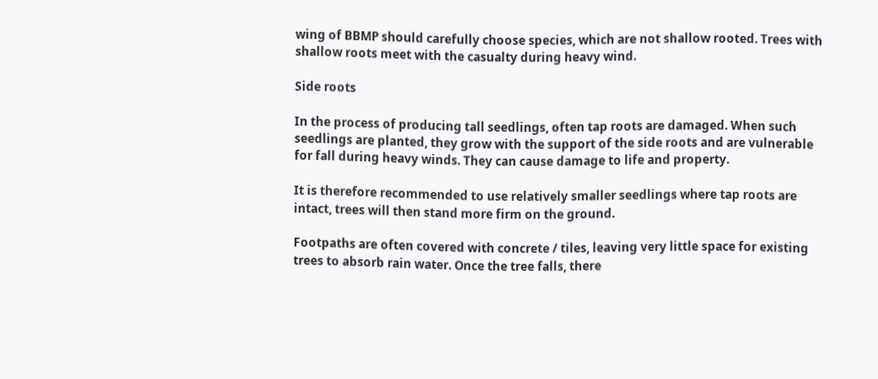wing of BBMP should carefully choose species, which are not shallow rooted. Trees with shallow roots meet with the casualty during heavy wind.

Side roots

In the process of producing tall seedlings, often tap roots are damaged. When such seedlings are planted, they grow with the support of the side roots and are vulnerable for fall during heavy winds. They can cause damage to life and property.

It is therefore recommended to use relatively smaller seedlings where tap roots are intact, trees will then stand more firm on the ground.

Footpaths are often covered with concrete / tiles, leaving very little space for existing trees to absorb rain water. Once the tree falls, there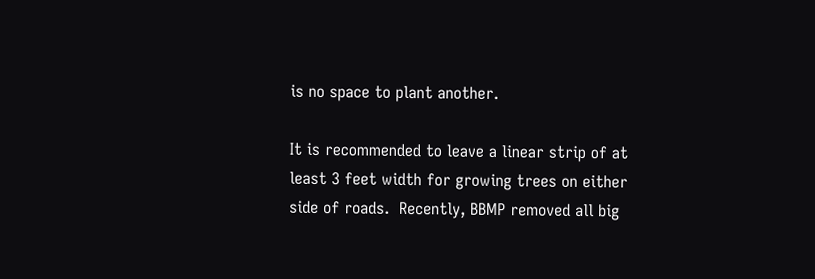is no space to plant another.

It is recommended to leave a linear strip of at least 3 feet width for growing trees on either side of roads.  Recently, BBMP removed all big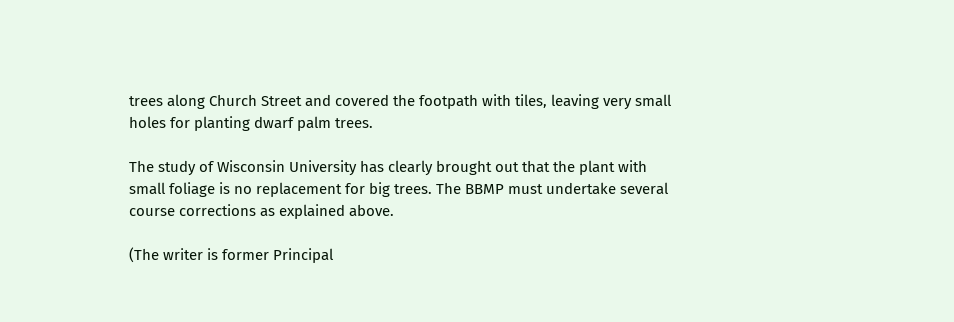trees along Church Street and covered the footpath with tiles, leaving very small holes for planting dwarf palm trees.

The study of Wisconsin University has clearly brought out that the plant with small foliage is no replacement for big trees. The BBMP must undertake several course corrections as explained above.

(The writer is former Principal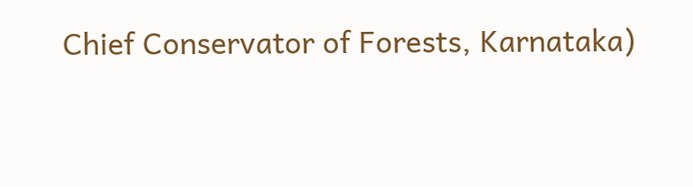Chief Conservator of Forests, Karnataka)